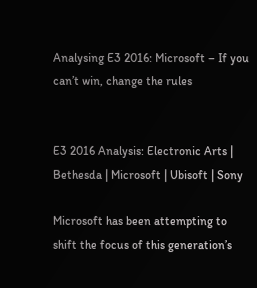Analysing E3 2016: Microsoft – If you can’t win, change the rules


E3 2016 Analysis: Electronic Arts | Bethesda | Microsoft | Ubisoft | Sony

Microsoft has been attempting to shift the focus of this generation’s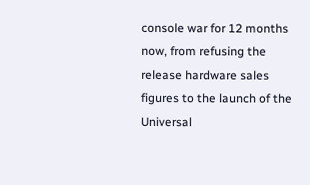console war for 12 months now, from refusing the release hardware sales figures to the launch of the Universal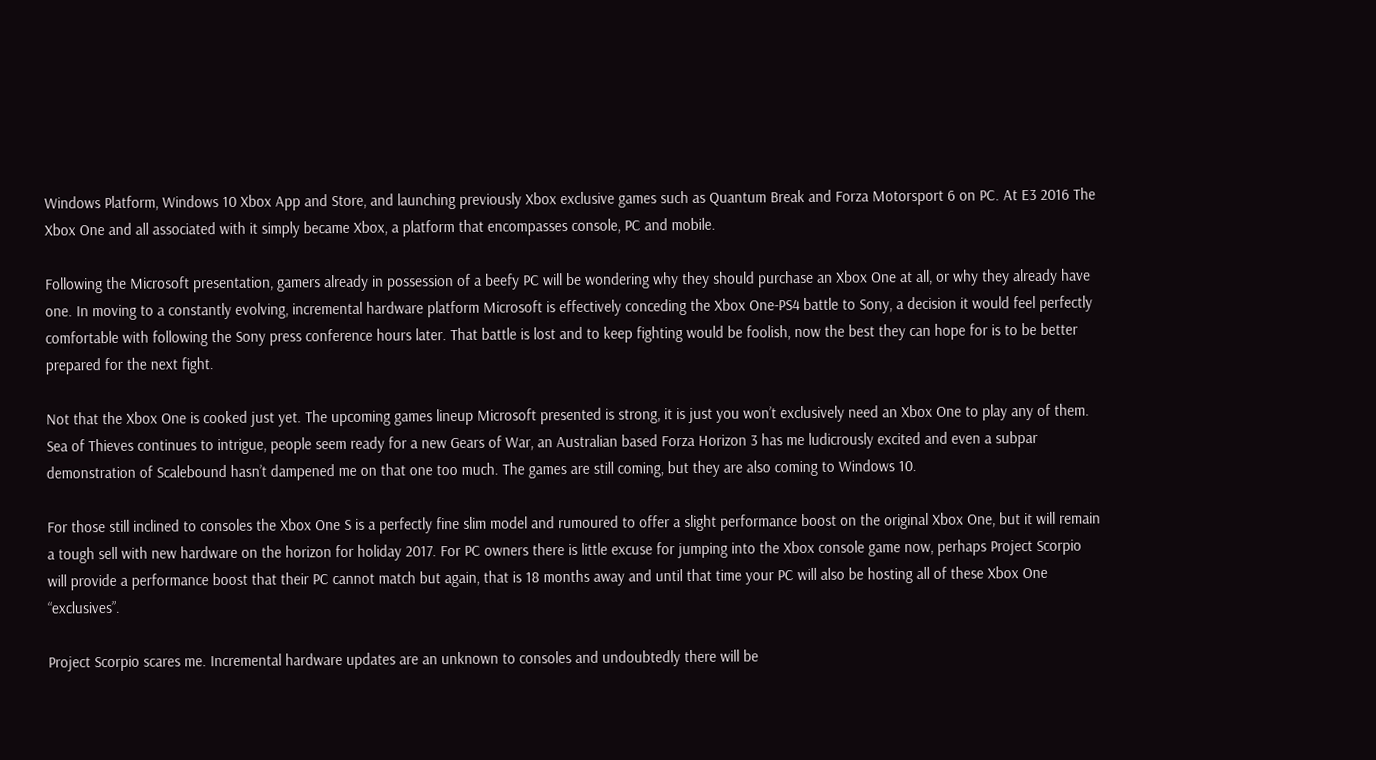Windows Platform, Windows 10 Xbox App and Store, and launching previously Xbox exclusive games such as Quantum Break and Forza Motorsport 6 on PC. At E3 2016 The Xbox One and all associated with it simply became Xbox, a platform that encompasses console, PC and mobile.

Following the Microsoft presentation, gamers already in possession of a beefy PC will be wondering why they should purchase an Xbox One at all, or why they already have one. In moving to a constantly evolving, incremental hardware platform Microsoft is effectively conceding the Xbox One-PS4 battle to Sony, a decision it would feel perfectly comfortable with following the Sony press conference hours later. That battle is lost and to keep fighting would be foolish, now the best they can hope for is to be better prepared for the next fight.

Not that the Xbox One is cooked just yet. The upcoming games lineup Microsoft presented is strong, it is just you won’t exclusively need an Xbox One to play any of them. Sea of Thieves continues to intrigue, people seem ready for a new Gears of War, an Australian based Forza Horizon 3 has me ludicrously excited and even a subpar demonstration of Scalebound hasn’t dampened me on that one too much. The games are still coming, but they are also coming to Windows 10.

For those still inclined to consoles the Xbox One S is a perfectly fine slim model and rumoured to offer a slight performance boost on the original Xbox One, but it will remain a tough sell with new hardware on the horizon for holiday 2017. For PC owners there is little excuse for jumping into the Xbox console game now, perhaps Project Scorpio will provide a performance boost that their PC cannot match but again, that is 18 months away and until that time your PC will also be hosting all of these Xbox One “exclusives”.

Project Scorpio scares me. Incremental hardware updates are an unknown to consoles and undoubtedly there will be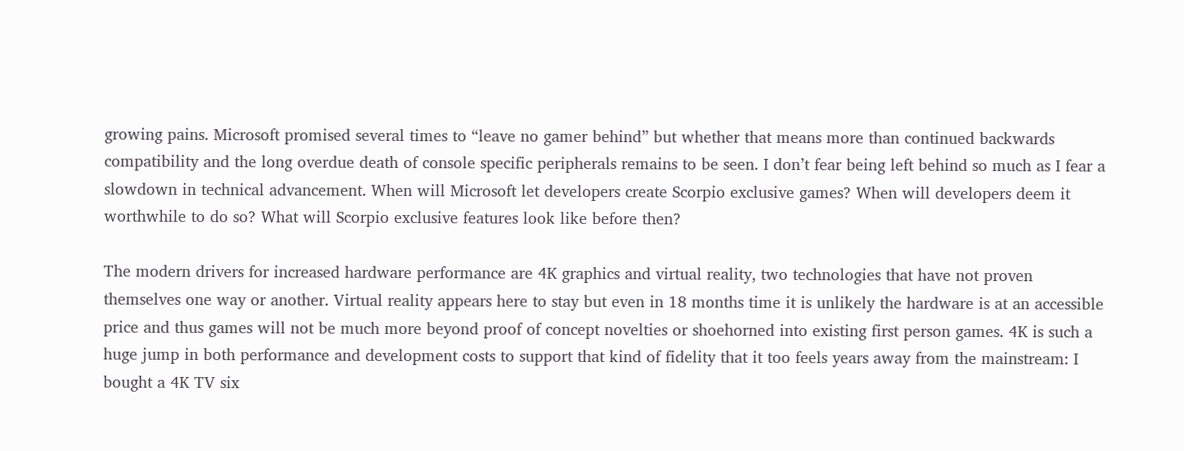growing pains. Microsoft promised several times to “leave no gamer behind” but whether that means more than continued backwards compatibility and the long overdue death of console specific peripherals remains to be seen. I don’t fear being left behind so much as I fear a slowdown in technical advancement. When will Microsoft let developers create Scorpio exclusive games? When will developers deem it worthwhile to do so? What will Scorpio exclusive features look like before then?

The modern drivers for increased hardware performance are 4K graphics and virtual reality, two technologies that have not proven themselves one way or another. Virtual reality appears here to stay but even in 18 months time it is unlikely the hardware is at an accessible price and thus games will not be much more beyond proof of concept novelties or shoehorned into existing first person games. 4K is such a huge jump in both performance and development costs to support that kind of fidelity that it too feels years away from the mainstream: I bought a 4K TV six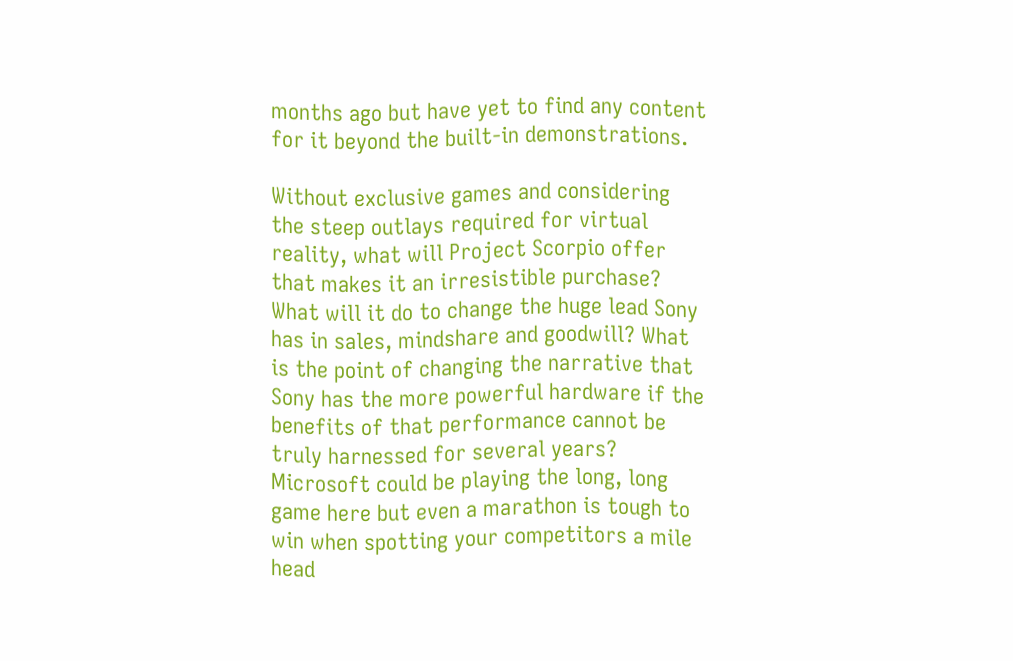months ago but have yet to find any content for it beyond the built-in demonstrations.

Without exclusive games and considering the steep outlays required for virtual reality, what will Project Scorpio offer that makes it an irresistible purchase? What will it do to change the huge lead Sony has in sales, mindshare and goodwill? What is the point of changing the narrative that Sony has the more powerful hardware if the benefits of that performance cannot be truly harnessed for several years? Microsoft could be playing the long, long game here but even a marathon is tough to win when spotting your competitors a mile head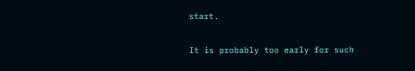start.

It is probably too early for such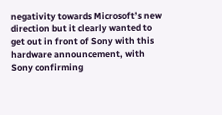negativity towards Microsoft’s new direction but it clearly wanted to get out in front of Sony with this hardware announcement, with Sony confirming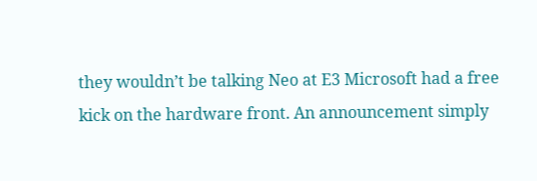they wouldn’t be talking Neo at E3 Microsoft had a free kick on the hardware front. An announcement simply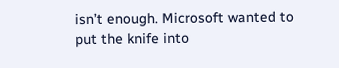isn’t enough. Microsoft wanted to put the knife into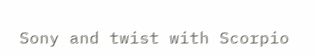Sony and twist with Scorpio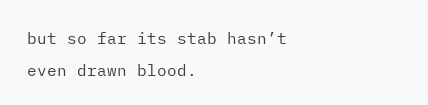but so far its stab hasn’t even drawn blood.